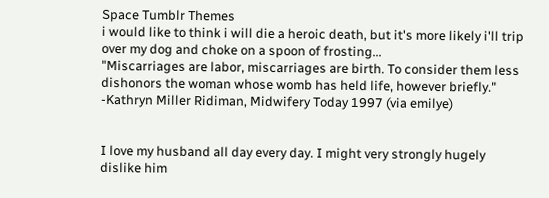Space Tumblr Themes
i would like to think i will die a heroic death, but it's more likely i'll trip over my dog and choke on a spoon of frosting...
"Miscarriages are labor, miscarriages are birth. To consider them less dishonors the woman whose womb has held life, however briefly."
-Kathryn Miller Ridiman, Midwifery Today 1997 (via emilye)


I love my husband all day every day. I might very strongly hugely dislike him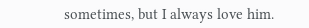sometimes, but I always love him.